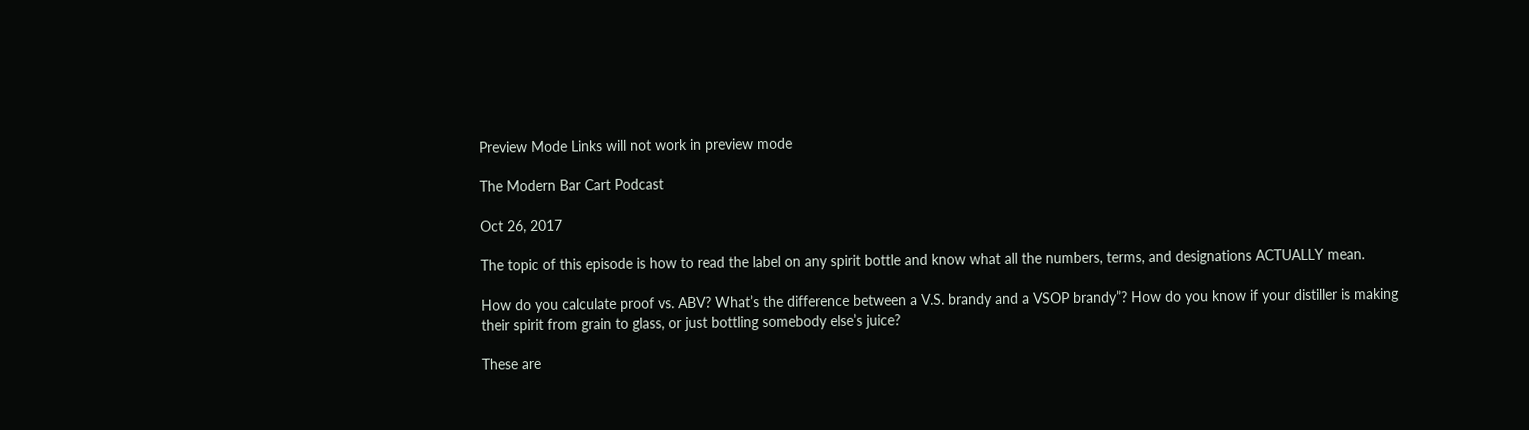Preview Mode Links will not work in preview mode

The Modern Bar Cart Podcast

Oct 26, 2017

The topic of this episode is how to read the label on any spirit bottle and know what all the numbers, terms, and designations ACTUALLY mean.

How do you calculate proof vs. ABV? What’s the difference between a V.S. brandy and a VSOP brandy”? How do you know if your distiller is making their spirit from grain to glass, or just bottling somebody else’s juice?

These are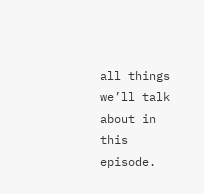all things we’ll talk about in this episode.